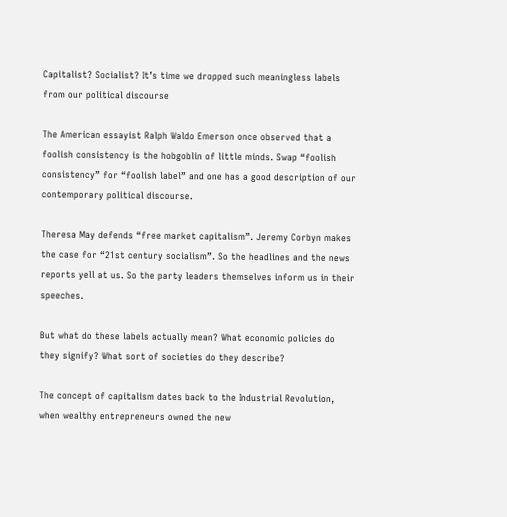Capitalist? Socialist? It’s time we dropped such meaningless labels from our political discourse

The American essayist Ralph Waldo Emerson once observed that a foolish consistency is the hobgoblin of little minds. Swap “foolish consistency” for “foolish label” and one has a good description of our contemporary political discourse.

Theresa May defends “free market capitalism”. Jeremy Corbyn makes the case for “21st century socialism”. So the headlines and the news reports yell at us. So the party leaders themselves inform us in their speeches.

But what do these labels actually mean? What economic policies do they signify? What sort of societies do they describe?

The concept of capitalism dates back to the Industrial Revolution, when wealthy entrepreneurs owned the new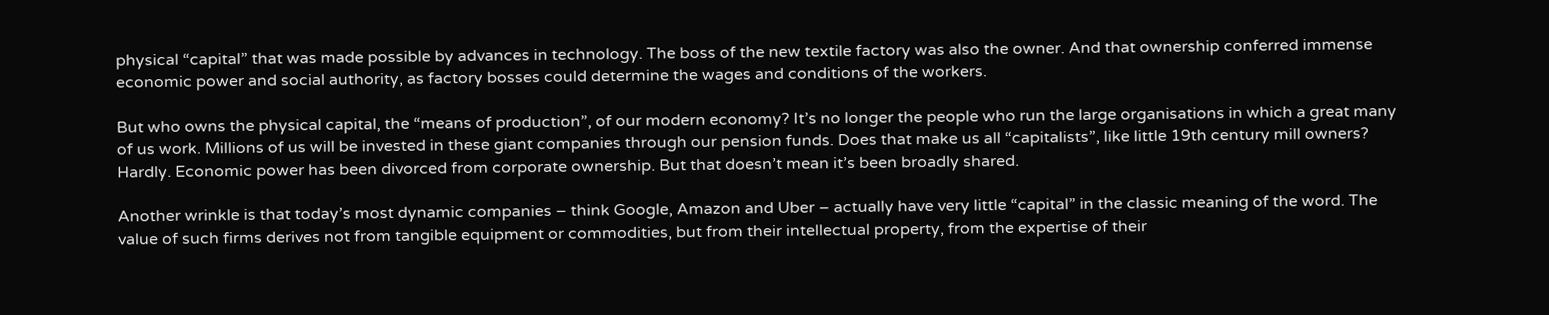physical “capital” that was made possible by advances in technology. The boss of the new textile factory was also the owner. And that ownership conferred immense economic power and social authority, as factory bosses could determine the wages and conditions of the workers.

But who owns the physical capital, the “means of production”, of our modern economy? It’s no longer the people who run the large organisations in which a great many of us work. Millions of us will be invested in these giant companies through our pension funds. Does that make us all “capitalists”, like little 19th century mill owners? Hardly. Economic power has been divorced from corporate ownership. But that doesn’t mean it’s been broadly shared.

Another wrinkle is that today’s most dynamic companies – think Google, Amazon and Uber – actually have very little “capital” in the classic meaning of the word. The value of such firms derives not from tangible equipment or commodities, but from their intellectual property, from the expertise of their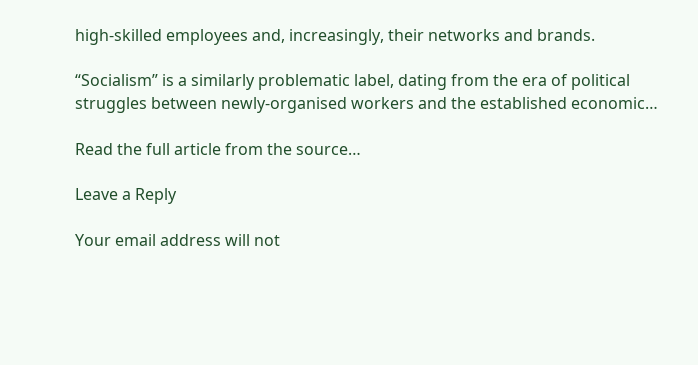high-skilled employees and, increasingly, their networks and brands.

“Socialism” is a similarly problematic label, dating from the era of political struggles between newly-organised workers and the established economic…

Read the full article from the source…

Leave a Reply

Your email address will not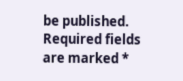be published. Required fields are marked *